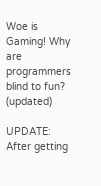Woe is Gaming! Why are programmers blind to fun? (updated)

UPDATE: After getting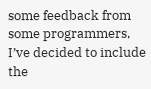some feedback from some programmers, I’ve decided to include the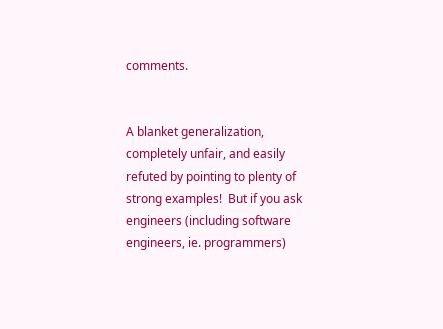comments.


A blanket generalization, completely unfair, and easily refuted by pointing to plenty of strong examples!  But if you ask engineers (including software engineers, ie. programmers)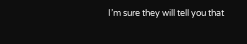I’m sure they will tell you that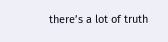there’s a lot of truth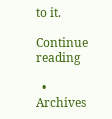to it.

Continue reading

  • Archives